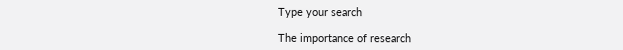Type your search

The importance of research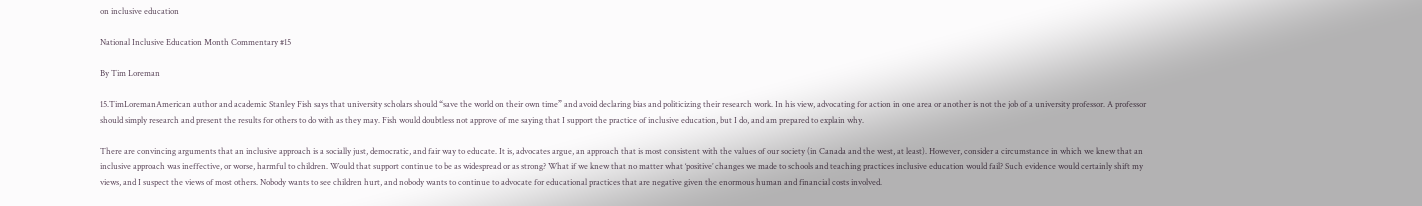on inclusive education

National Inclusive Education Month Commentary #15

By Tim Loreman

15.TimLoremanAmerican author and academic Stanley Fish says that university scholars should “save the world on their own time” and avoid declaring bias and politicizing their research work. In his view, advocating for action in one area or another is not the job of a university professor. A professor should simply research and present the results for others to do with as they may. Fish would doubtless not approve of me saying that I support the practice of inclusive education, but I do, and am prepared to explain why.

There are convincing arguments that an inclusive approach is a socially just, democratic, and fair way to educate. It is, advocates argue, an approach that is most consistent with the values of our society (in Canada and the west, at least). However, consider a circumstance in which we knew that an inclusive approach was ineffective, or worse, harmful to children. Would that support continue to be as widespread or as strong? What if we knew that no matter what ‘positive’ changes we made to schools and teaching practices inclusive education would fail? Such evidence would certainly shift my views, and I suspect the views of most others. Nobody wants to see children hurt, and nobody wants to continue to advocate for educational practices that are negative given the enormous human and financial costs involved.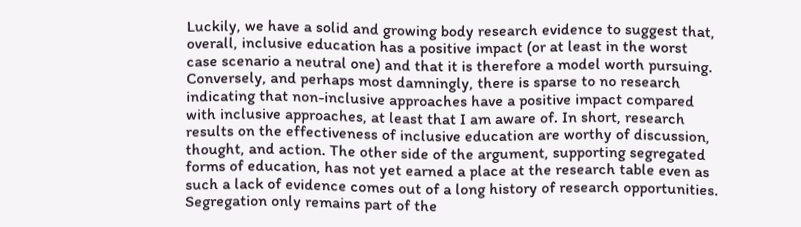Luckily, we have a solid and growing body research evidence to suggest that, overall, inclusive education has a positive impact (or at least in the worst case scenario a neutral one) and that it is therefore a model worth pursuing. Conversely, and perhaps most damningly, there is sparse to no research indicating that non-inclusive approaches have a positive impact compared with inclusive approaches, at least that I am aware of. In short, research results on the effectiveness of inclusive education are worthy of discussion, thought, and action. The other side of the argument, supporting segregated forms of education, has not yet earned a place at the research table even as such a lack of evidence comes out of a long history of research opportunities. Segregation only remains part of the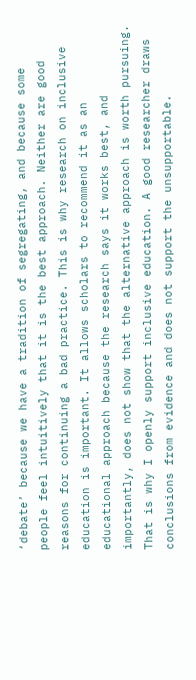‘debate’ because we have a tradition of segregating, and because some people feel intuitively that it is the best approach. Neither are good reasons for continuing a bad practice. This is why research on inclusive education is important. It allows scholars to recommend it as an educational approach because the research says it works best, and importantly, does not show that the alternative approach is worth pursuing. That is why I openly support inclusive education. A good researcher draws conclusions from evidence and does not support the unsupportable.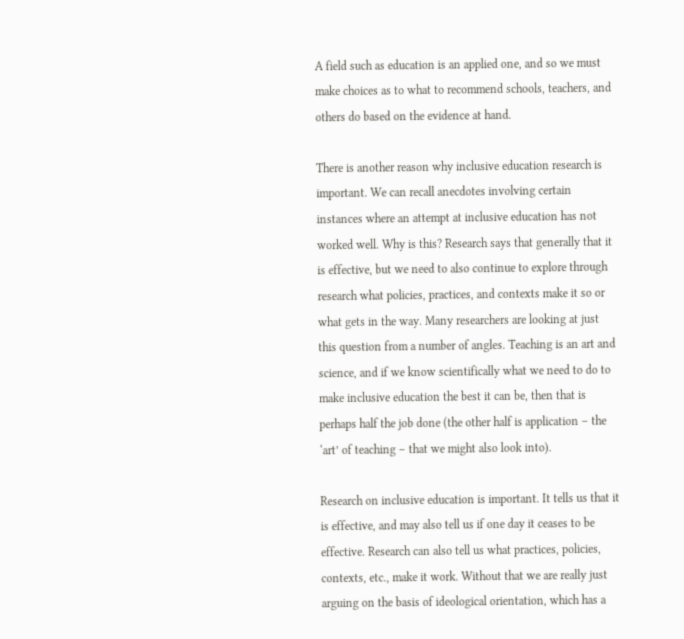A field such as education is an applied one, and so we must make choices as to what to recommend schools, teachers, and others do based on the evidence at hand.

There is another reason why inclusive education research is important. We can recall anecdotes involving certain instances where an attempt at inclusive education has not worked well. Why is this? Research says that generally that it is effective, but we need to also continue to explore through research what policies, practices, and contexts make it so or what gets in the way. Many researchers are looking at just this question from a number of angles. Teaching is an art and science, and if we know scientifically what we need to do to make inclusive education the best it can be, then that is perhaps half the job done (the other half is application – the ‘art’ of teaching – that we might also look into).

Research on inclusive education is important. It tells us that it is effective, and may also tell us if one day it ceases to be effective. Research can also tell us what practices, policies, contexts, etc., make it work. Without that we are really just arguing on the basis of ideological orientation, which has a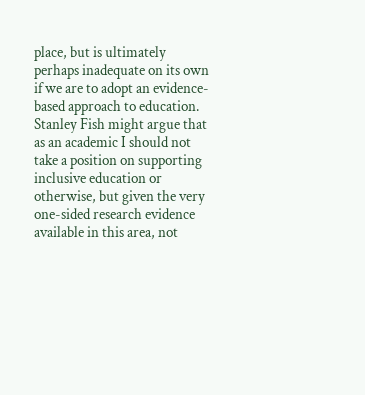place, but is ultimately perhaps inadequate on its own if we are to adopt an evidence-based approach to education. Stanley Fish might argue that as an academic I should not take a position on supporting inclusive education or otherwise, but given the very one-sided research evidence available in this area, not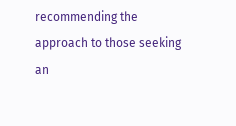recommending the approach to those seeking an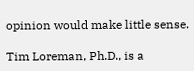opinion would make little sense.

Tim Loreman, Ph.D., is a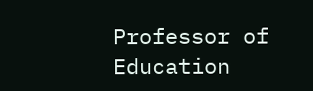Professor of Education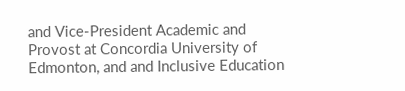and Vice-President Academic and Provost at Concordia University of Edmonton, and and Inclusive Education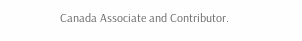Canada Associate and Contributor.